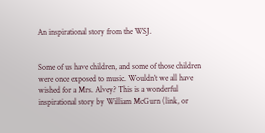An inspirational story from the WSJ.


Some of us have children, and some of those children were once exposed to music. Wouldn’t we all have wished for a Mrs. Alvey? This is a wonderful inspirational story by William McGurn (link, or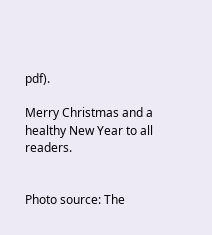pdf).

Merry Christmas and a healthy New Year to all readers.


Photo source: The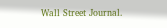Wall Street Journal.